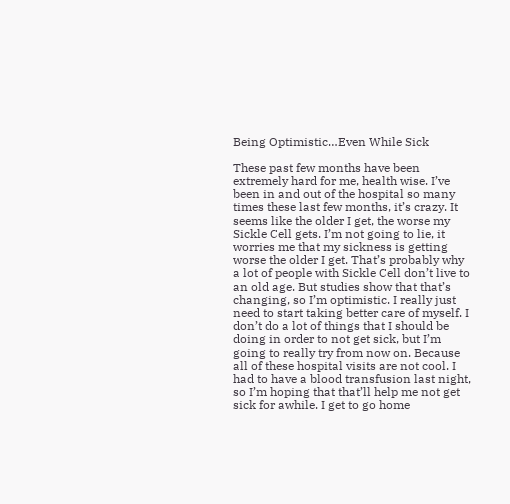Being Optimistic…Even While Sick

These past few months have been extremely hard for me, health wise. I’ve been in and out of the hospital so many times these last few months, it’s crazy. It seems like the older I get, the worse my Sickle Cell gets. I’m not going to lie, it worries me that my sickness is getting worse the older I get. That’s probably why a lot of people with Sickle Cell don’t live to an old age. But studies show that that’s changing, so I’m optimistic. I really just need to start taking better care of myself. I don’t do a lot of things that I should be doing in order to not get sick, but I’m going to really try from now on. Because all of these hospital visits are not cool. I had to have a blood transfusion last night, so I’m hoping that that’ll help me not get sick for awhile. I get to go home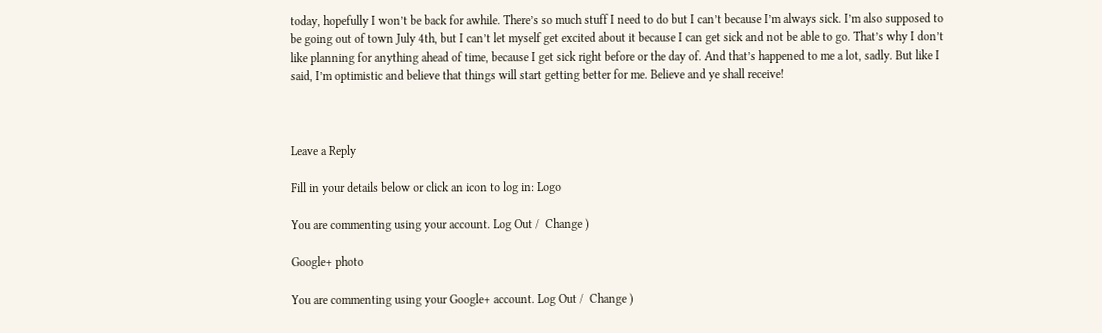today, hopefully I won’t be back for awhile. There’s so much stuff I need to do but I can’t because I’m always sick. I’m also supposed to be going out of town July 4th, but I can’t let myself get excited about it because I can get sick and not be able to go. That’s why I don’t like planning for anything ahead of time, because I get sick right before or the day of. And that’s happened to me a lot, sadly. But like I said, I’m optimistic and believe that things will start getting better for me. Believe and ye shall receive!



Leave a Reply

Fill in your details below or click an icon to log in: Logo

You are commenting using your account. Log Out /  Change )

Google+ photo

You are commenting using your Google+ account. Log Out /  Change )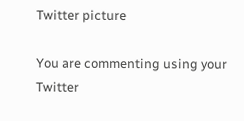Twitter picture

You are commenting using your Twitter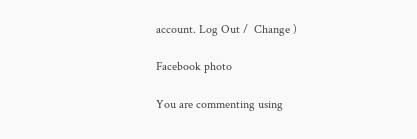account. Log Out /  Change )

Facebook photo

You are commenting using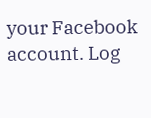your Facebook account. Log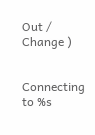Out /  Change )


Connecting to %s